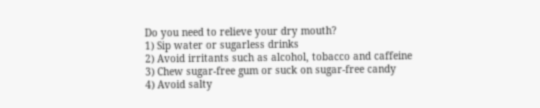Do you need to relieve your dry mouth?
1) Sip water or sugarless drinks
2) Avoid irritants such as alcohol, tobacco and caffeine
3) Chew sugar-free gum or suck on sugar-free candy
4) Avoid salty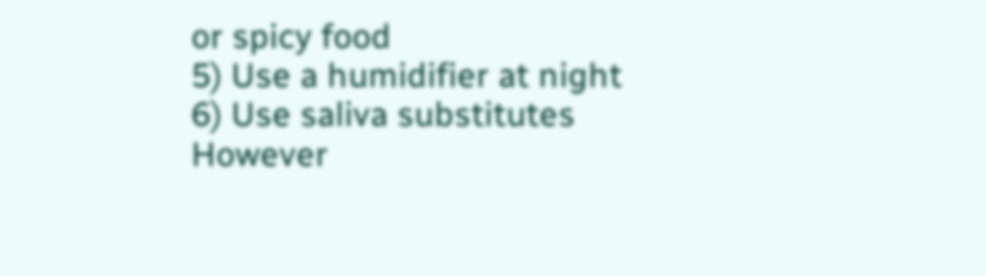or spicy food
5) Use a humidifier at night
6) Use saliva substitutes
However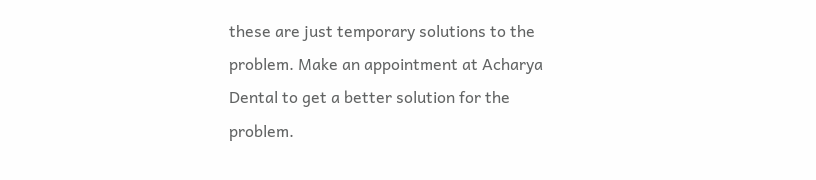these are just temporary solutions to the problem. Make an appointment at Acharya Dental to get a better solution for the problem.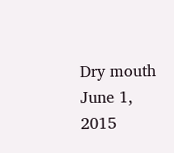Dry mouth June 1, 2015